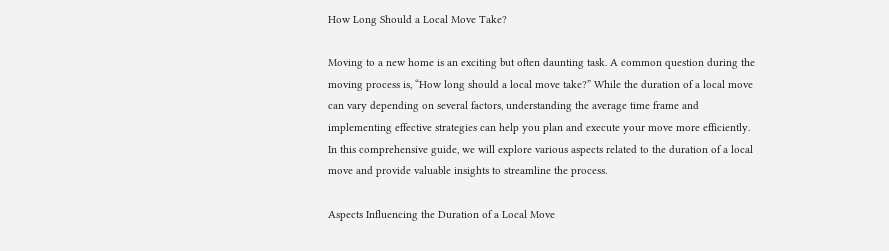How Long Should a Local Move Take?

Moving to a new home is an exciting but often daunting task. A common question during the moving process is, “How long should a local move take?” While the duration of a local move can vary depending on several factors, understanding the average time frame and implementing effective strategies can help you plan and execute your move more efficiently. In this comprehensive guide, we will explore various aspects related to the duration of a local move and provide valuable insights to streamline the process.

Aspects Influencing the Duration of a Local Move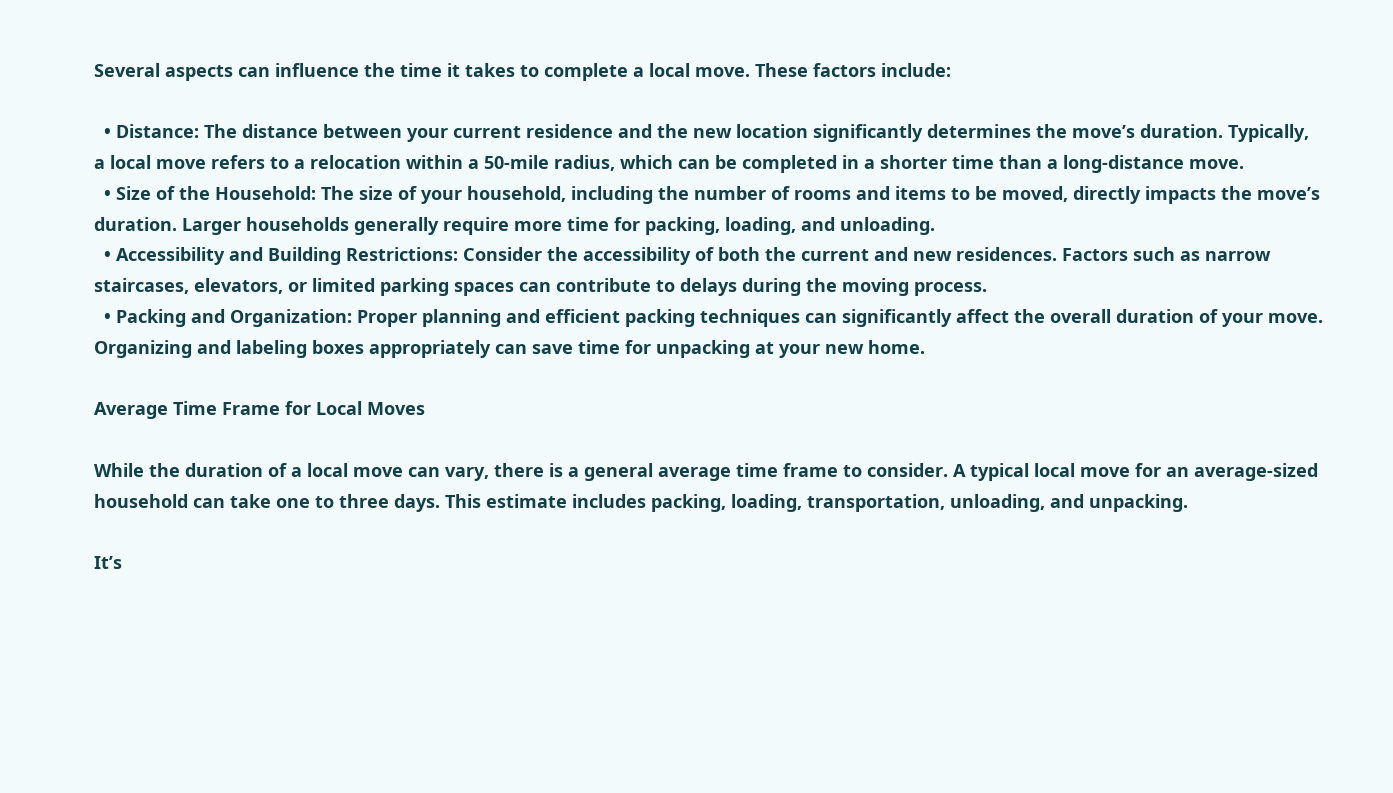Several aspects can influence the time it takes to complete a local move. These factors include:

  • Distance: The distance between your current residence and the new location significantly determines the move’s duration. Typically, a local move refers to a relocation within a 50-mile radius, which can be completed in a shorter time than a long-distance move.
  • Size of the Household: The size of your household, including the number of rooms and items to be moved, directly impacts the move’s duration. Larger households generally require more time for packing, loading, and unloading.
  • Accessibility and Building Restrictions: Consider the accessibility of both the current and new residences. Factors such as narrow staircases, elevators, or limited parking spaces can contribute to delays during the moving process.
  • Packing and Organization: Proper planning and efficient packing techniques can significantly affect the overall duration of your move. Organizing and labeling boxes appropriately can save time for unpacking at your new home.

Average Time Frame for Local Moves

While the duration of a local move can vary, there is a general average time frame to consider. A typical local move for an average-sized household can take one to three days. This estimate includes packing, loading, transportation, unloading, and unpacking.

It’s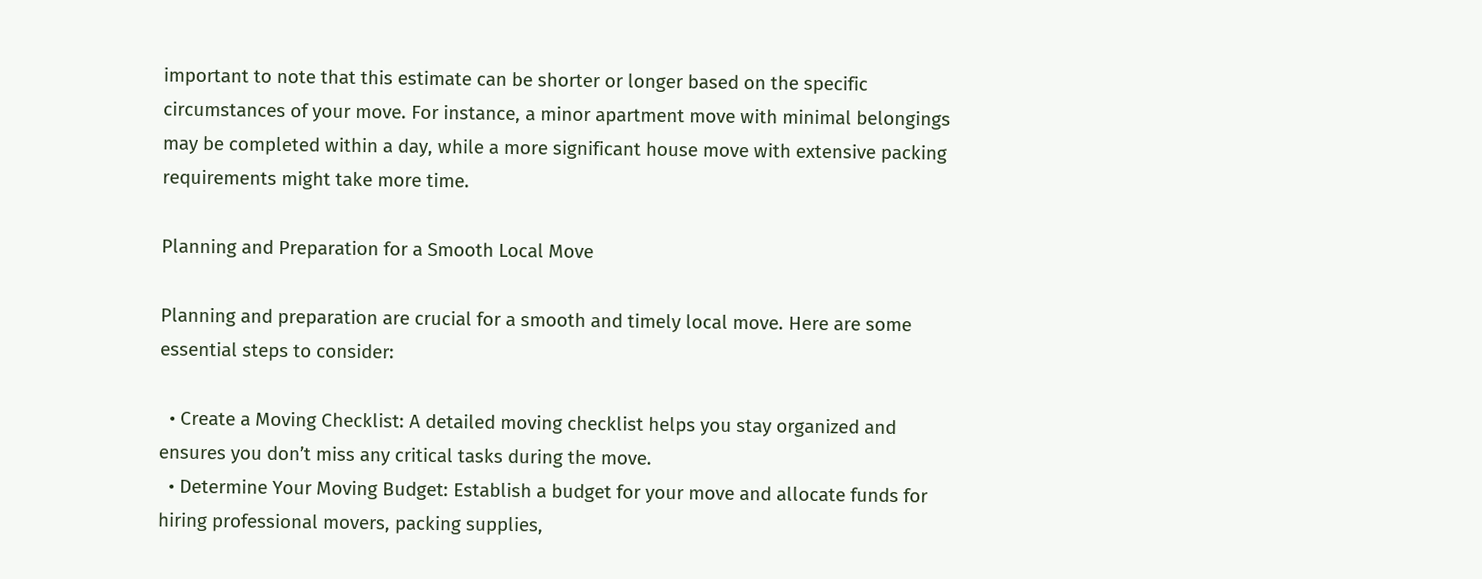important to note that this estimate can be shorter or longer based on the specific circumstances of your move. For instance, a minor apartment move with minimal belongings may be completed within a day, while a more significant house move with extensive packing requirements might take more time.

Planning and Preparation for a Smooth Local Move

Planning and preparation are crucial for a smooth and timely local move. Here are some essential steps to consider:

  • Create a Moving Checklist: A detailed moving checklist helps you stay organized and ensures you don’t miss any critical tasks during the move.
  • Determine Your Moving Budget: Establish a budget for your move and allocate funds for hiring professional movers, packing supplies,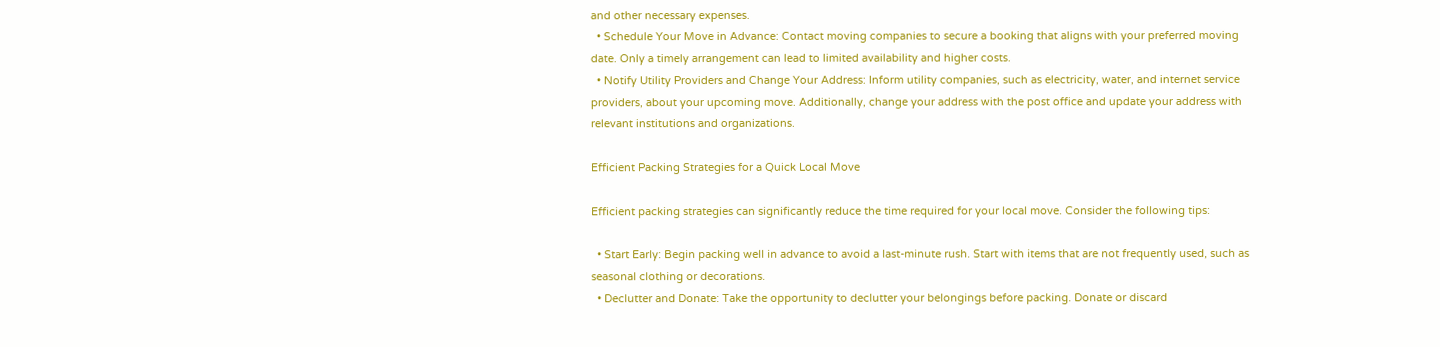and other necessary expenses.
  • Schedule Your Move in Advance: Contact moving companies to secure a booking that aligns with your preferred moving date. Only a timely arrangement can lead to limited availability and higher costs.
  • Notify Utility Providers and Change Your Address: Inform utility companies, such as electricity, water, and internet service providers, about your upcoming move. Additionally, change your address with the post office and update your address with relevant institutions and organizations.

Efficient Packing Strategies for a Quick Local Move

Efficient packing strategies can significantly reduce the time required for your local move. Consider the following tips:

  • Start Early: Begin packing well in advance to avoid a last-minute rush. Start with items that are not frequently used, such as seasonal clothing or decorations.
  • Declutter and Donate: Take the opportunity to declutter your belongings before packing. Donate or discard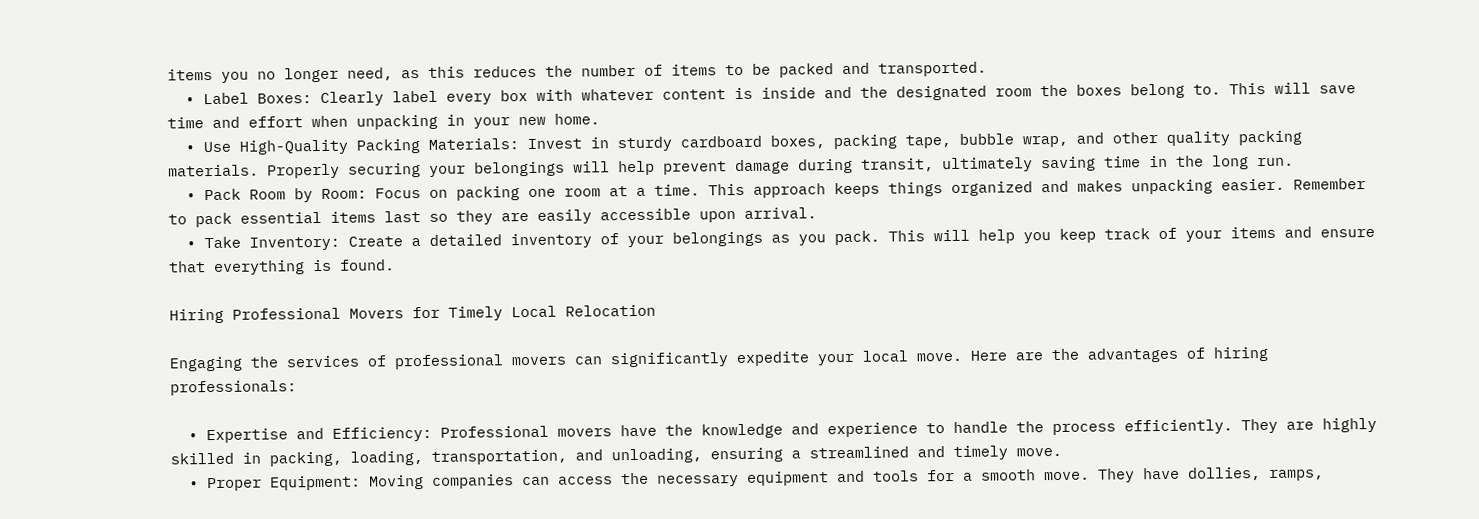items you no longer need, as this reduces the number of items to be packed and transported.
  • Label Boxes: Clearly label every box with whatever content is inside and the designated room the boxes belong to. This will save time and effort when unpacking in your new home.
  • Use High-Quality Packing Materials: Invest in sturdy cardboard boxes, packing tape, bubble wrap, and other quality packing materials. Properly securing your belongings will help prevent damage during transit, ultimately saving time in the long run.
  • Pack Room by Room: Focus on packing one room at a time. This approach keeps things organized and makes unpacking easier. Remember to pack essential items last so they are easily accessible upon arrival.
  • Take Inventory: Create a detailed inventory of your belongings as you pack. This will help you keep track of your items and ensure that everything is found.

Hiring Professional Movers for Timely Local Relocation

Engaging the services of professional movers can significantly expedite your local move. Here are the advantages of hiring professionals:

  • Expertise and Efficiency: Professional movers have the knowledge and experience to handle the process efficiently. They are highly skilled in packing, loading, transportation, and unloading, ensuring a streamlined and timely move.
  • Proper Equipment: Moving companies can access the necessary equipment and tools for a smooth move. They have dollies, ramps,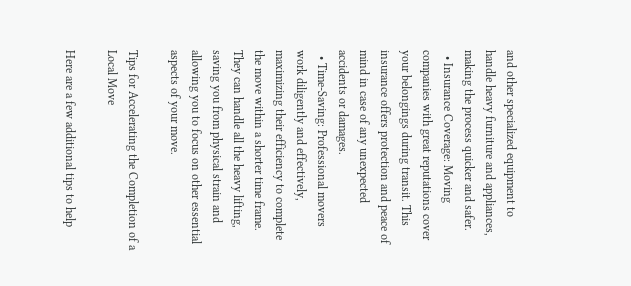and other specialized equipment to handle heavy furniture and appliances, making the process quicker and safer.
  • Insurance Coverage: Moving companies with great reputations cover your belongings during transit. This insurance offers protection and peace of mind in case of any unexpected accidents or damages.
  • Time-Saving: Professional movers work diligently and effectively, maximizing their efficiency to complete the move within a shorter time frame. They can handle all the heavy lifting, saving you from physical strain and allowing you to focus on other essential aspects of your move.

Tips for Accelerating the Completion of a Local Move

Here are a few additional tips to help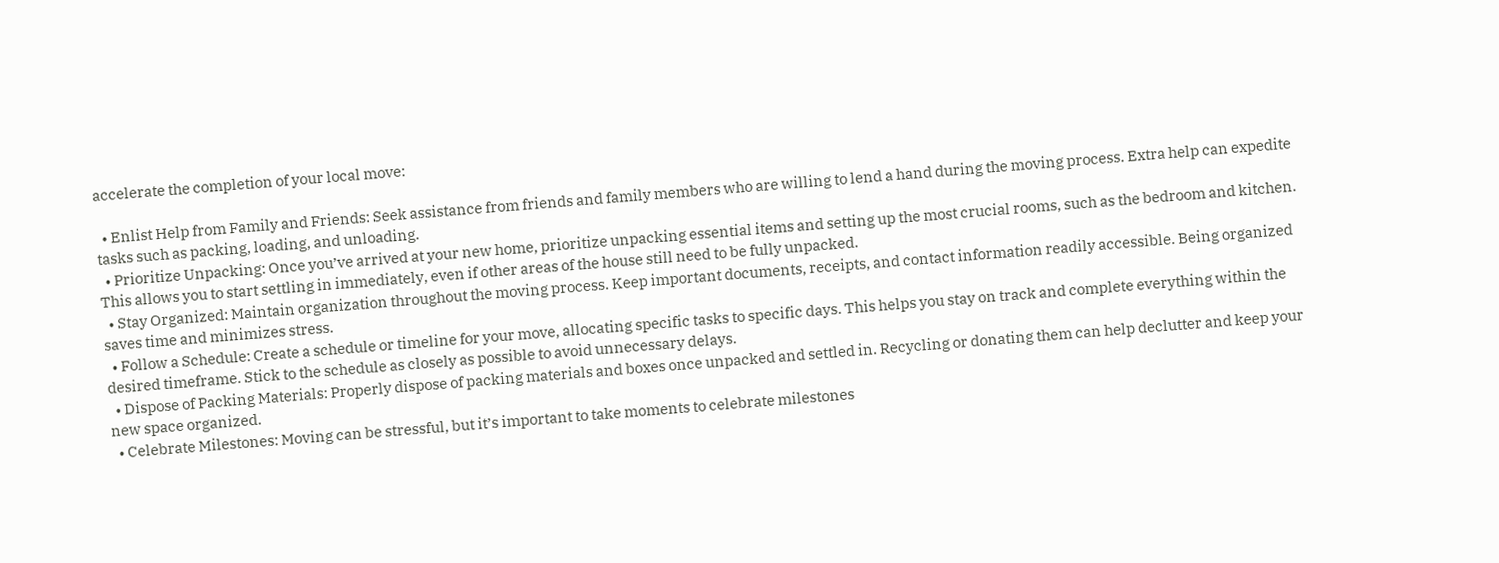accelerate the completion of your local move:

  • Enlist Help from Family and Friends: Seek assistance from friends and family members who are willing to lend a hand during the moving process. Extra help can expedite tasks such as packing, loading, and unloading.
  • Prioritize Unpacking: Once you’ve arrived at your new home, prioritize unpacking essential items and setting up the most crucial rooms, such as the bedroom and kitchen. This allows you to start settling in immediately, even if other areas of the house still need to be fully unpacked.
  • Stay Organized: Maintain organization throughout the moving process. Keep important documents, receipts, and contact information readily accessible. Being organized saves time and minimizes stress.
  • Follow a Schedule: Create a schedule or timeline for your move, allocating specific tasks to specific days. This helps you stay on track and complete everything within the desired timeframe. Stick to the schedule as closely as possible to avoid unnecessary delays.
  • Dispose of Packing Materials: Properly dispose of packing materials and boxes once unpacked and settled in. Recycling or donating them can help declutter and keep your new space organized.
  • Celebrate Milestones: Moving can be stressful, but it’s important to take moments to celebrate milestones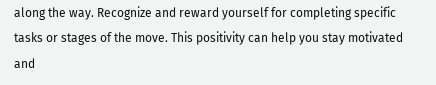along the way. Recognize and reward yourself for completing specific tasks or stages of the move. This positivity can help you stay motivated and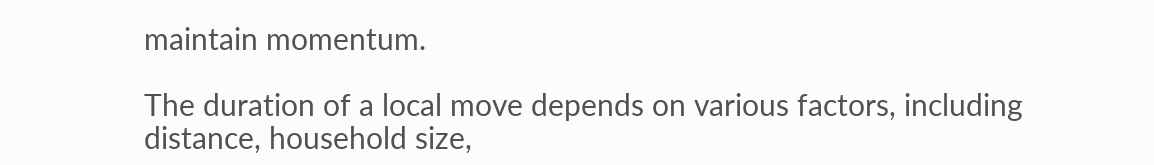maintain momentum.

The duration of a local move depends on various factors, including distance, household size,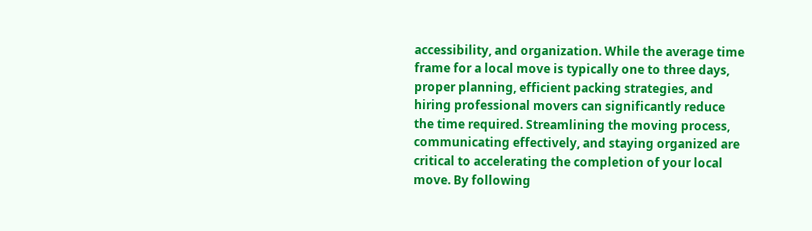accessibility, and organization. While the average time frame for a local move is typically one to three days, proper planning, efficient packing strategies, and hiring professional movers can significantly reduce the time required. Streamlining the moving process, communicating effectively, and staying organized are critical to accelerating the completion of your local move. By following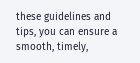these guidelines and tips, you can ensure a smooth, timely,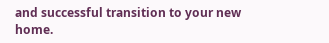and successful transition to your new home.